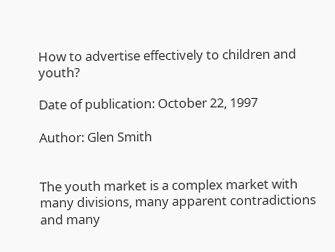How to advertise effectively to children and youth?

Date of publication: October 22, 1997

Author: Glen Smith


The youth market is a complex market with many divisions, many apparent contradictions and many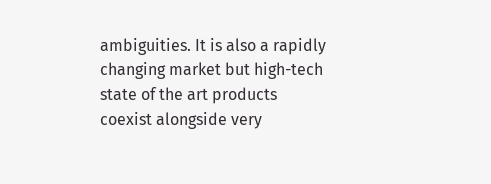ambiguities. It is also a rapidly changing market but high-tech state of the art products coexist alongside very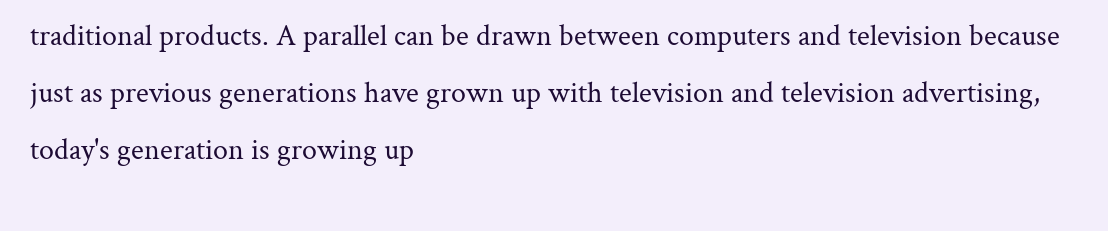traditional products. A parallel can be drawn between computers and television because just as previous generations have grown up with television and television advertising, today's generation is growing up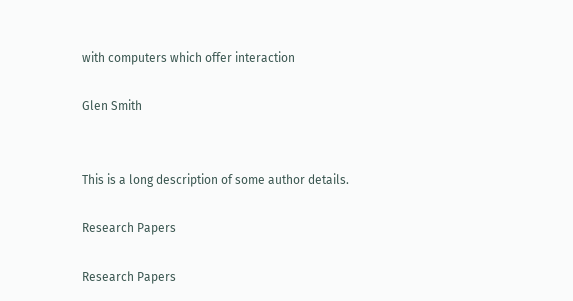with computers which offer interaction

Glen Smith


This is a long description of some author details.

Research Papers

Research Papers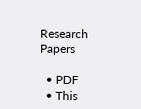Research Papers

  • PDF
  • This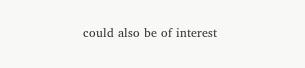could also be of interest